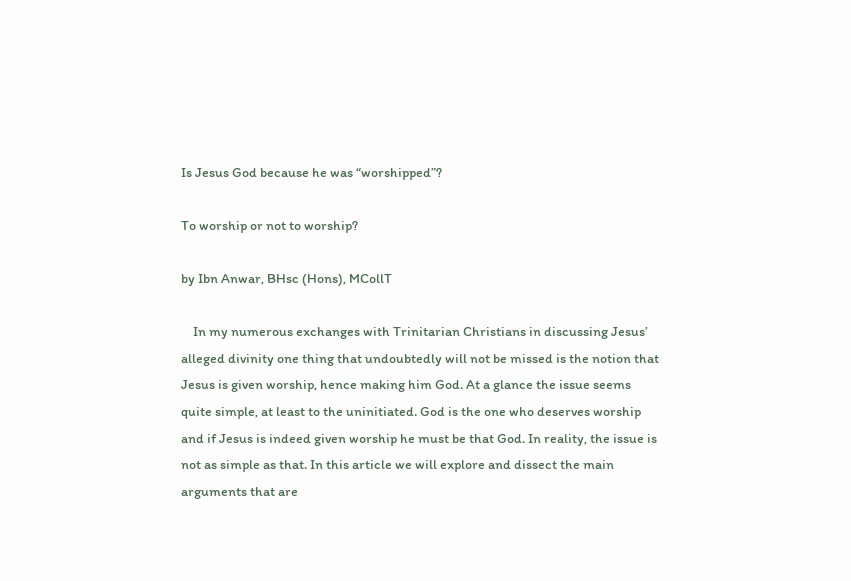Is Jesus God because he was “worshipped”?

To worship or not to worship?

by Ibn Anwar, BHsc (Hons), MCollT

    In my numerous exchanges with Trinitarian Christians in discussing Jesus’ alleged divinity one thing that undoubtedly will not be missed is the notion that Jesus is given worship, hence making him God. At a glance the issue seems quite simple, at least to the uninitiated. God is the one who deserves worship and if Jesus is indeed given worship he must be that God. In reality, the issue is not as simple as that. In this article we will explore and dissect the main arguments that are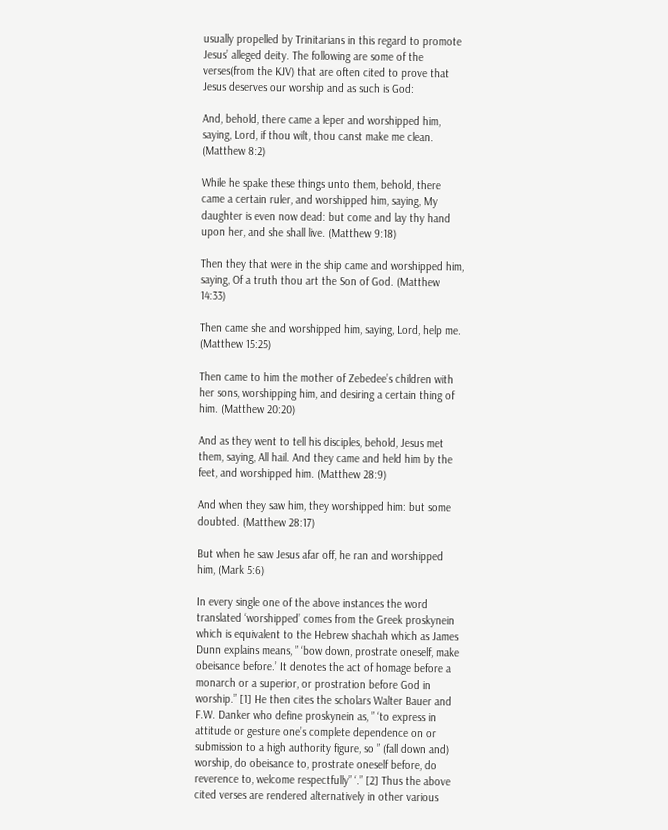usually propelled by Trinitarians in this regard to promote Jesus’ alleged deity. The following are some of the verses(from the KJV) that are often cited to prove that Jesus deserves our worship and as such is God:

And, behold, there came a leper and worshipped him, saying, Lord, if thou wilt, thou canst make me clean. (Matthew 8:2)

While he spake these things unto them, behold, there came a certain ruler, and worshipped him, saying, My daughter is even now dead: but come and lay thy hand upon her, and she shall live. (Matthew 9:18)

Then they that were in the ship came and worshipped him, saying, Of a truth thou art the Son of God. (Matthew 14:33)

Then came she and worshipped him, saying, Lord, help me. (Matthew 15:25)

Then came to him the mother of Zebedee’s children with her sons, worshipping him, and desiring a certain thing of him. (Matthew 20:20)

And as they went to tell his disciples, behold, Jesus met them, saying, All hail. And they came and held him by the feet, and worshipped him. (Matthew 28:9)

And when they saw him, they worshipped him: but some doubted. (Matthew 28:17)

But when he saw Jesus afar off, he ran and worshipped him, (Mark 5:6)

In every single one of the above instances the word translated ‘worshipped’ comes from the Greek proskynein which is equivalent to the Hebrew shachah which as James Dunn explains means, ” ‘bow down, prostrate oneself, make obeisance before.’ It denotes the act of homage before a monarch or a superior, or prostration before God in worship.” [1] He then cites the scholars Walter Bauer and F.W. Danker who define proskynein as, ” ‘to express in attitude or gesture one’s complete dependence on or submission to a high authority figure, so ” (fall down and) worship, do obeisance to, prostrate oneself before, do reverence to, welcome respectfully” ‘.” [2] Thus the above cited verses are rendered alternatively in other various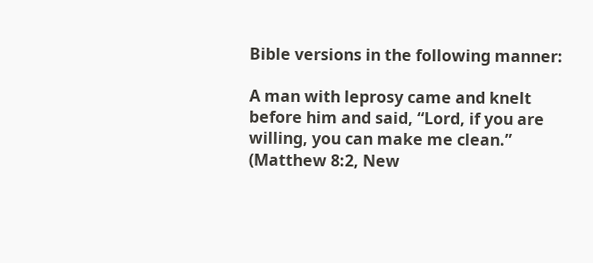Bible versions in the following manner:

A man with leprosy came and knelt before him and said, “Lord, if you are willing, you can make me clean.” (Matthew 8:2, New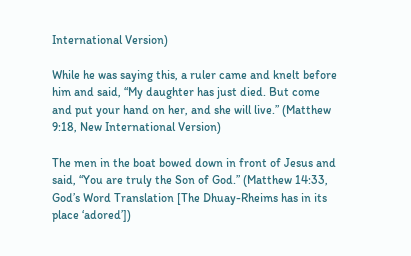International Version)

While he was saying this, a ruler came and knelt before him and said, “My daughter has just died. But come and put your hand on her, and she will live.” (Matthew 9:18, New International Version)

The men in the boat bowed down in front of Jesus and said, “You are truly the Son of God.” (Matthew 14:33, God’s Word Translation [The Dhuay-Rheims has in its place ‘adored’])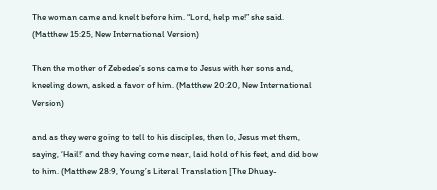The woman came and knelt before him. “Lord, help me!” she said. (Matthew 15:25, New International Version)

Then the mother of Zebedee’s sons came to Jesus with her sons and, kneeling down, asked a favor of him. (Matthew 20:20, New International Version)

and as they were going to tell to his disciples, then lo, Jesus met them, saying, ‘Hail!’ and they having come near, laid hold of his feet, and did bow to him. (Matthew 28:9, Young’s Literal Translation [The Dhuay-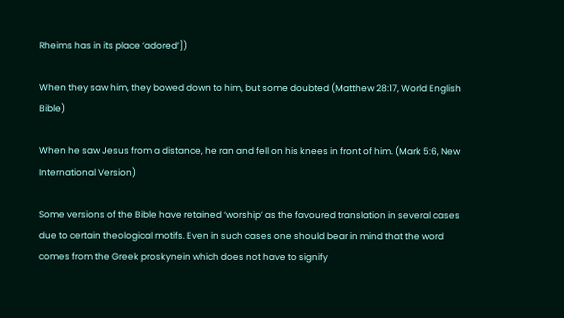Rheims has in its place ‘adored’])

When they saw him, they bowed down to him, but some doubted (Matthew 28:17, World English Bible)

When he saw Jesus from a distance, he ran and fell on his knees in front of him. (Mark 5:6, New International Version)

Some versions of the Bible have retained ‘worship’ as the favoured translation in several cases due to certain theological motifs. Even in such cases one should bear in mind that the word comes from the Greek proskynein which does not have to signify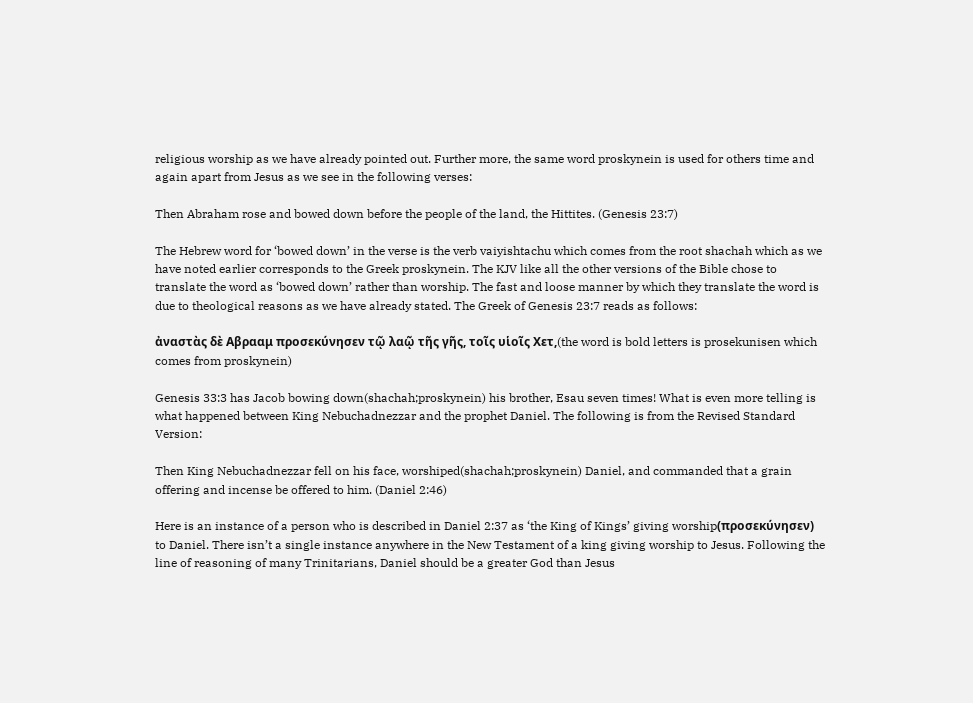religious worship as we have already pointed out. Further more, the same word proskynein is used for others time and again apart from Jesus as we see in the following verses:

Then Abraham rose and bowed down before the people of the land, the Hittites. (Genesis 23:7)

The Hebrew word for ‘bowed down’ in the verse is the verb vaiyishtachu which comes from the root shachah which as we have noted earlier corresponds to the Greek proskynein. The KJV like all the other versions of the Bible chose to translate the word as ‘bowed down’ rather than worship. The fast and loose manner by which they translate the word is due to theological reasons as we have already stated. The Greek of Genesis 23:7 reads as follows:

ἀναστὰς δὲ Αβρααμ προσεκύνησεν τῷ λαῷ τῆς γῆς, τοῖς υἱοῖς Χετ,(the word is bold letters is prosekunisen which comes from proskynein)

Genesis 33:3 has Jacob bowing down(shachah;proskynein) his brother, Esau seven times! What is even more telling is what happened between King Nebuchadnezzar and the prophet Daniel. The following is from the Revised Standard Version:

Then King Nebuchadnezzar fell on his face, worshiped(shachah;proskynein) Daniel, and commanded that a grain offering and incense be offered to him. (Daniel 2:46)

Here is an instance of a person who is described in Daniel 2:37 as ‘the King of Kings’ giving worship(προσεκύνησεν) to Daniel. There isn’t a single instance anywhere in the New Testament of a king giving worship to Jesus. Following the line of reasoning of many Trinitarians, Daniel should be a greater God than Jesus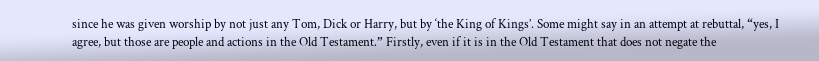since he was given worship by not just any Tom, Dick or Harry, but by ‘the King of Kings’. Some might say in an attempt at rebuttal, “yes, I agree, but those are people and actions in the Old Testament.” Firstly, even if it is in the Old Testament that does not negate the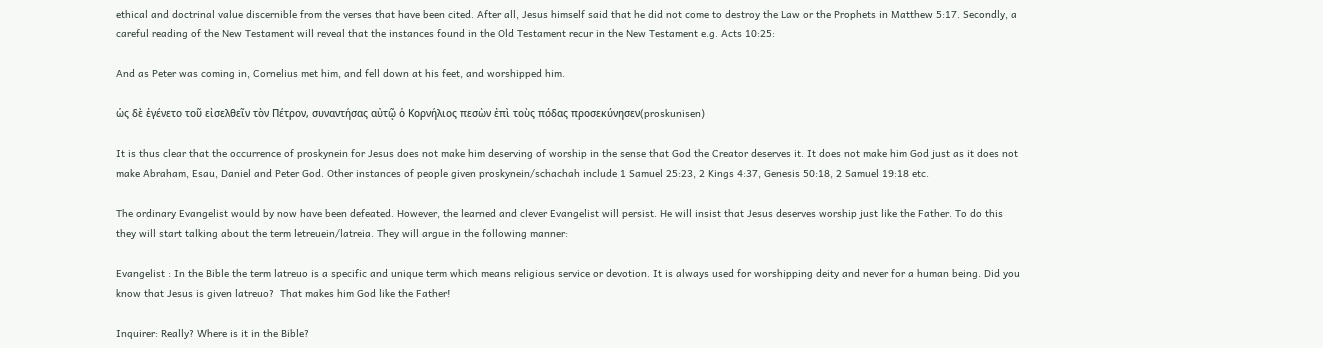ethical and doctrinal value discernible from the verses that have been cited. After all, Jesus himself said that he did not come to destroy the Law or the Prophets in Matthew 5:17. Secondly, a careful reading of the New Testament will reveal that the instances found in the Old Testament recur in the New Testament e.g. Acts 10:25:

And as Peter was coming in, Cornelius met him, and fell down at his feet, and worshipped him.

ὡς δὲ ἐγένετο τοῦ εἰσελθεῖν τὸν Πέτρον, συναντήσας αὐτῷ ὁ Κορνήλιος πεσὼν ἐπὶ τοὺς πόδας προσεκύνησεν(proskunisen)

It is thus clear that the occurrence of proskynein for Jesus does not make him deserving of worship in the sense that God the Creator deserves it. It does not make him God just as it does not make Abraham, Esau, Daniel and Peter God. Other instances of people given proskynein/schachah include 1 Samuel 25:23, 2 Kings 4:37, Genesis 50:18, 2 Samuel 19:18 etc.

The ordinary Evangelist would by now have been defeated. However, the learned and clever Evangelist will persist. He will insist that Jesus deserves worship just like the Father. To do this they will start talking about the term letreuein/latreia. They will argue in the following manner:

Evangelist : In the Bible the term latreuo is a specific and unique term which means religious service or devotion. It is always used for worshipping deity and never for a human being. Did you know that Jesus is given latreuo?  That makes him God like the Father!

Inquirer: Really? Where is it in the Bible?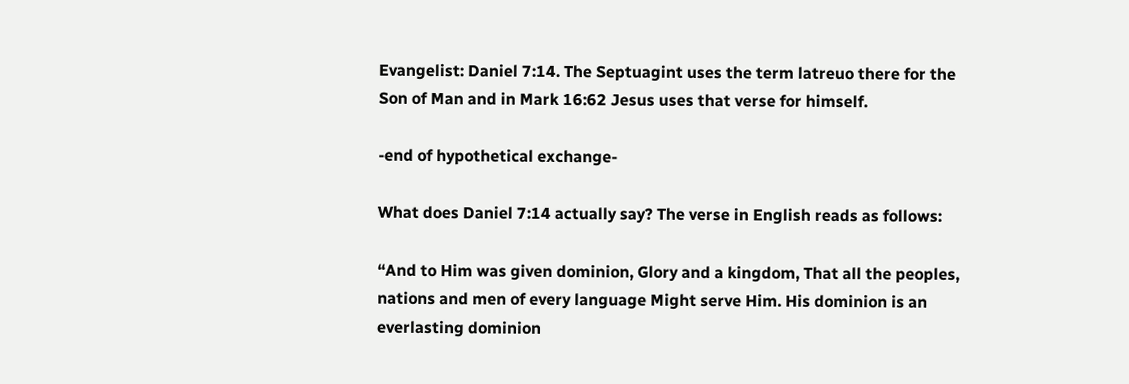Evangelist: Daniel 7:14. The Septuagint uses the term latreuo there for the Son of Man and in Mark 16:62 Jesus uses that verse for himself.

-end of hypothetical exchange-

What does Daniel 7:14 actually say? The verse in English reads as follows:

“And to Him was given dominion, Glory and a kingdom, That all the peoples, nations and men of every language Might serve Him. His dominion is an everlasting dominion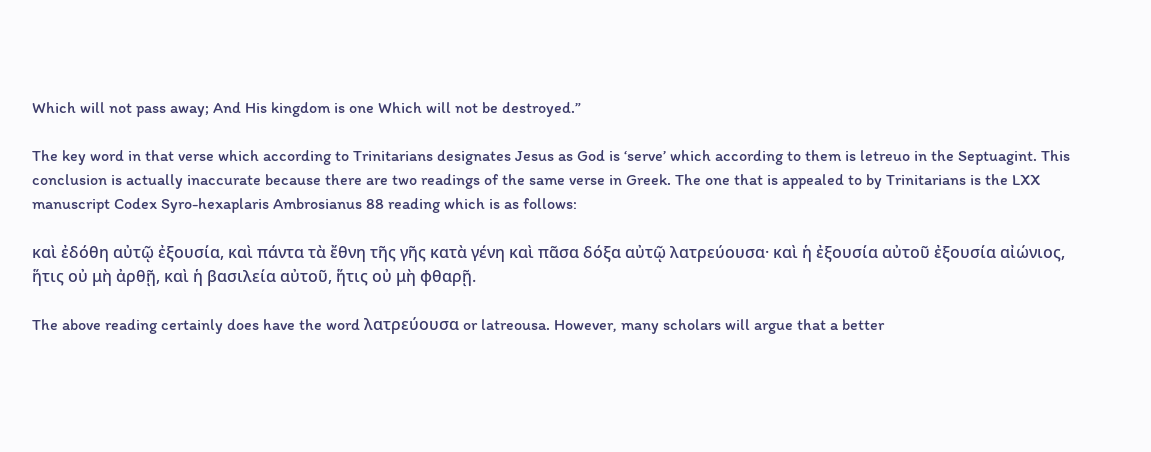Which will not pass away; And His kingdom is one Which will not be destroyed.”

The key word in that verse which according to Trinitarians designates Jesus as God is ‘serve’ which according to them is letreuo in the Septuagint. This conclusion is actually inaccurate because there are two readings of the same verse in Greek. The one that is appealed to by Trinitarians is the LXX  manuscript Codex Syro-hexaplaris Ambrosianus 88 reading which is as follows:

καὶ ἐδόθη αὐτῷ ἐξουσία, καὶ πάντα τὰ ἔθνη τῆς γῆς κατὰ γένη καὶ πᾶσα δόξα αὐτῷ λατρεύουσα· καὶ ἡ ἐξουσία αὐτοῦ ἐξουσία αἰώνιος, ἥτις οὐ μὴ ἀρθῇ, καὶ ἡ βασιλεία αὐτοῦ, ἥτις οὐ μὴ φθαρῇ.

The above reading certainly does have the word λατρεύουσα or latreousa. However, many scholars will argue that a better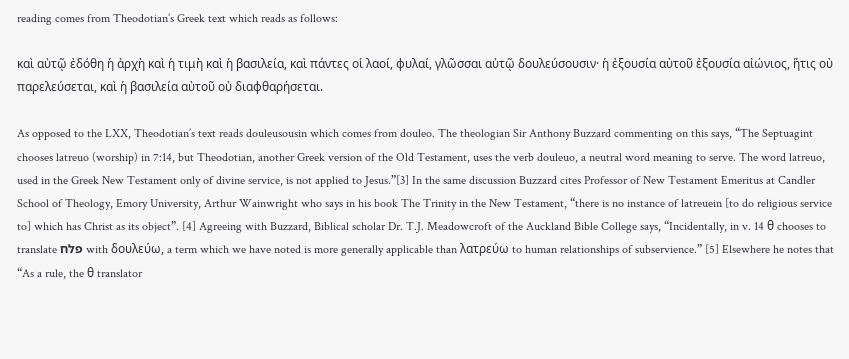reading comes from Theodotian’s Greek text which reads as follows:

καὶ αὐτῷ ἐδόθη ἡ ἀρχὴ καὶ ἡ τιμὴ καὶ ἡ βασιλεία, καὶ πάντες οἱ λαοί, φυλαί, γλῶσσαι αὐτῷ δουλεύσουσιν· ἡ ἐξουσία αὐτοῦ ἐξουσία αἰώνιος, ἥτις οὐ παρελεύσεται, καὶ ἡ βασιλεία αὐτοῦ οὐ διαφθαρήσεται.

As opposed to the LXX, Theodotian’s text reads douleusousin which comes from douleo. The theologian Sir Anthony Buzzard commenting on this says, “The Septuagint chooses latreuo (worship) in 7:14, but Theodotian, another Greek version of the Old Testament, uses the verb douleuo, a neutral word meaning to serve. The word latreuo, used in the Greek New Testament only of divine service, is not applied to Jesus.”[3] In the same discussion Buzzard cites Professor of New Testament Emeritus at Candler School of Theology, Emory University, Arthur Wainwright who says in his book The Trinity in the New Testament, “there is no instance of latreuein [to do religious service to] which has Christ as its object”. [4] Agreeing with Buzzard, Biblical scholar Dr. T.J. Meadowcroft of the Auckland Bible College says, “Incidentally, in v. 14 θ chooses to translate פלח with δουλεύω, a term which we have noted is more generally applicable than λατρεύω to human relationships of subservience.” [5] Elsewhere he notes that “As a rule, the θ translator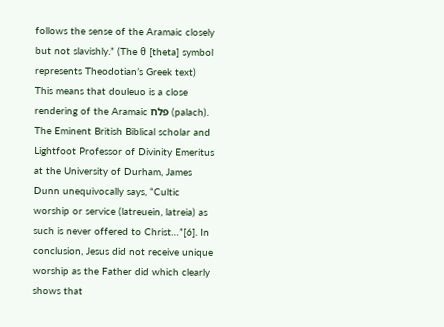follows the sense of the Aramaic closely but not slavishly.” (The θ [theta] symbol represents Theodotian’s Greek text) This means that douleuo is a close rendering of the Aramaic פלח (palach). The Eminent British Biblical scholar and Lightfoot Professor of Divinity Emeritus at the University of Durham, James Dunn unequivocally says, “Cultic worship or service (latreuein, latreia) as such is never offered to Christ…”[6]. In conclusion, Jesus did not receive unique worship as the Father did which clearly shows that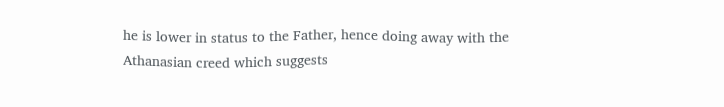he is lower in status to the Father, hence doing away with the Athanasian creed which suggests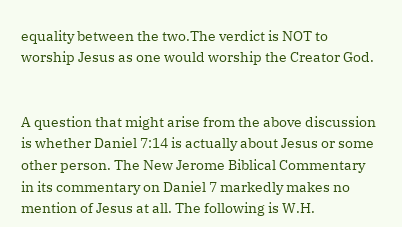equality between the two.The verdict is NOT to worship Jesus as one would worship the Creator God.


A question that might arise from the above discussion is whether Daniel 7:14 is actually about Jesus or some other person. The New Jerome Biblical Commentary in its commentary on Daniel 7 markedly makes no mention of Jesus at all. The following is W.H.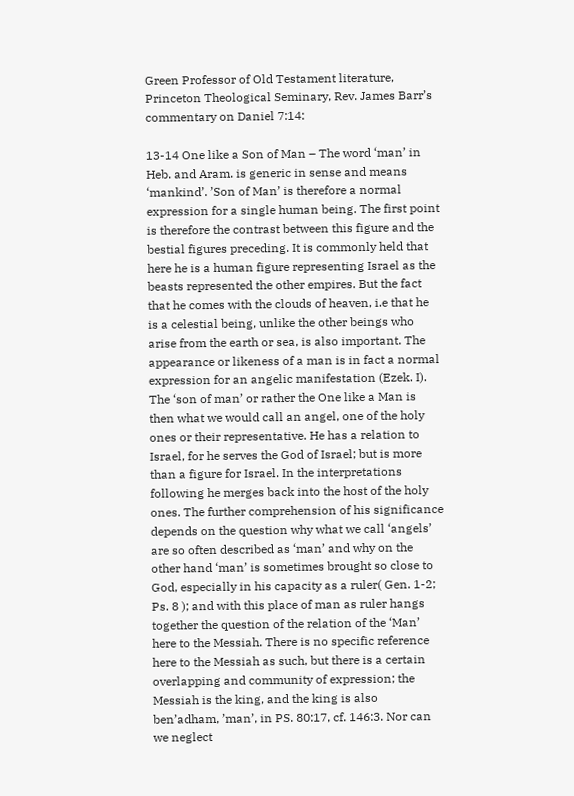Green Professor of Old Testament literature, Princeton Theological Seminary, Rev. James Barr’s commentary on Daniel 7:14:

13-14 One like a Son of Man – The word ‘man’ in Heb. and Aram. is generic in sense and means ‘mankind’. ’Son of Man’ is therefore a normal expression for a single human being. The first point is therefore the contrast between this figure and the bestial figures preceding. It is commonly held that here he is a human figure representing Israel as the beasts represented the other empires. But the fact that he comes with the clouds of heaven, i.e that he is a celestial being, unlike the other beings who arise from the earth or sea, is also important. The appearance or likeness of a man is in fact a normal expression for an angelic manifestation (Ezek. I). The ‘son of man’ or rather the One like a Man is then what we would call an angel, one of the holy ones or their representative. He has a relation to Israel, for he serves the God of Israel; but is more than a figure for Israel. In the interpretations following he merges back into the host of the holy ones. The further comprehension of his significance depends on the question why what we call ‘angels’ are so often described as ‘man’ and why on the other hand ‘man’ is sometimes brought so close to God, especially in his capacity as a ruler( Gen. 1-2; Ps. 8 ); and with this place of man as ruler hangs together the question of the relation of the ‘Man’ here to the Messiah. There is no specific reference here to the Messiah as such, but there is a certain overlapping and community of expression; the Messiah is the king, and the king is also ben’adham, ’man’, in PS. 80:17, cf. 146:3. Nor can we neglect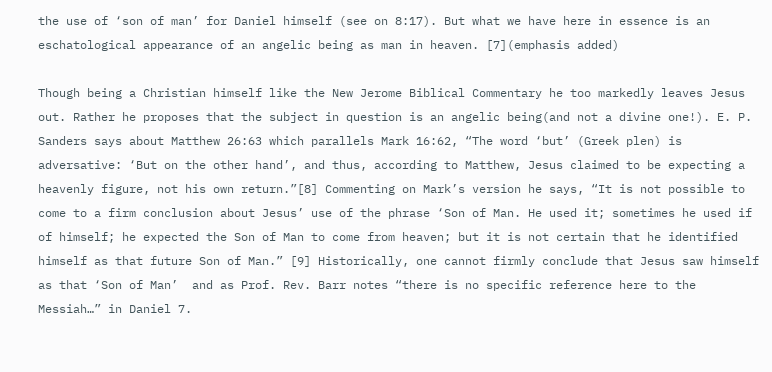the use of ‘son of man’ for Daniel himself (see on 8:17). But what we have here in essence is an eschatological appearance of an angelic being as man in heaven. [7](emphasis added)

Though being a Christian himself like the New Jerome Biblical Commentary he too markedly leaves Jesus out. Rather he proposes that the subject in question is an angelic being(and not a divine one!). E. P. Sanders says about Matthew 26:63 which parallels Mark 16:62, “The word ‘but’ (Greek plen) is adversative: ‘But on the other hand’, and thus, according to Matthew, Jesus claimed to be expecting a heavenly figure, not his own return.”[8] Commenting on Mark’s version he says, “It is not possible to come to a firm conclusion about Jesus’ use of the phrase ‘Son of Man. He used it; sometimes he used if of himself; he expected the Son of Man to come from heaven; but it is not certain that he identified himself as that future Son of Man.” [9] Historically, one cannot firmly conclude that Jesus saw himself as that ‘Son of Man’  and as Prof. Rev. Barr notes “there is no specific reference here to the Messiah…” in Daniel 7.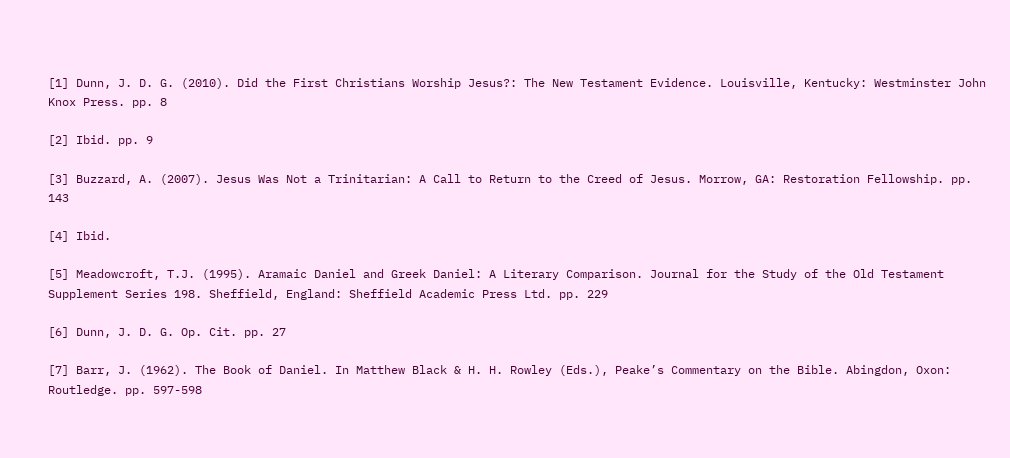[1] Dunn, J. D. G. (2010). Did the First Christians Worship Jesus?: The New Testament Evidence. Louisville, Kentucky: Westminster John Knox Press. pp. 8

[2] Ibid. pp. 9

[3] Buzzard, A. (2007). Jesus Was Not a Trinitarian: A Call to Return to the Creed of Jesus. Morrow, GA: Restoration Fellowship. pp. 143

[4] Ibid.

[5] Meadowcroft, T.J. (1995). Aramaic Daniel and Greek Daniel: A Literary Comparison. Journal for the Study of the Old Testament Supplement Series 198. Sheffield, England: Sheffield Academic Press Ltd. pp. 229

[6] Dunn, J. D. G. Op. Cit. pp. 27

[7] Barr, J. (1962). The Book of Daniel. In Matthew Black & H. H. Rowley (Eds.), Peake’s Commentary on the Bible. Abingdon, Oxon: Routledge. pp. 597-598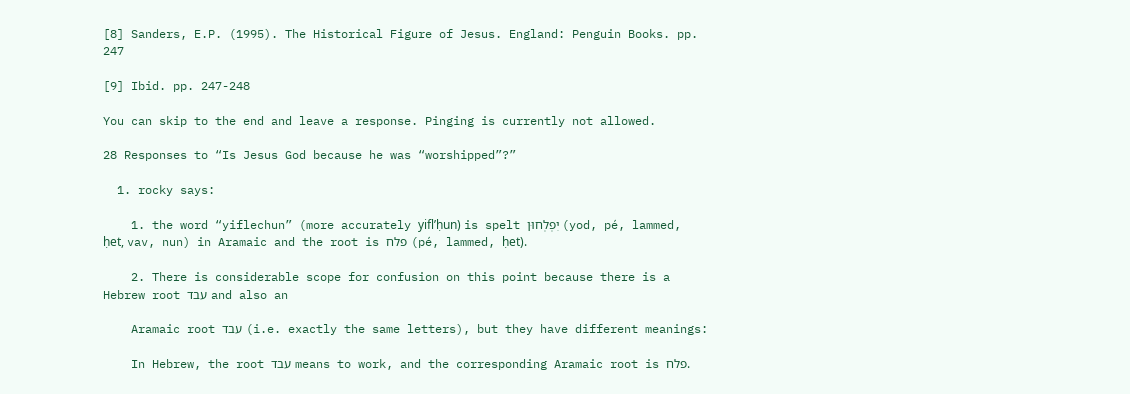[8] Sanders, E.P. (1995). The Historical Figure of Jesus. England: Penguin Books. pp. 247

[9] Ibid. pp. 247-248

You can skip to the end and leave a response. Pinging is currently not allowed.

28 Responses to “Is Jesus God because he was “worshipped”?”

  1. rocky says:

    1. the word “yiflechun” (more accurately yifl’ḥun) is spelt יִפְלְחוּן (yod, pé, lammed, ḥet, vav, nun) in Aramaic and the root is פלח (pé, lammed, ḥet).

    2. There is considerable scope for confusion on this point because there is a Hebrew root עבד and also an

    Aramaic root עבד (i.e. exactly the same letters), but they have different meanings:

    In Hebrew, the root עבד means to work, and the corresponding Aramaic root is פלח.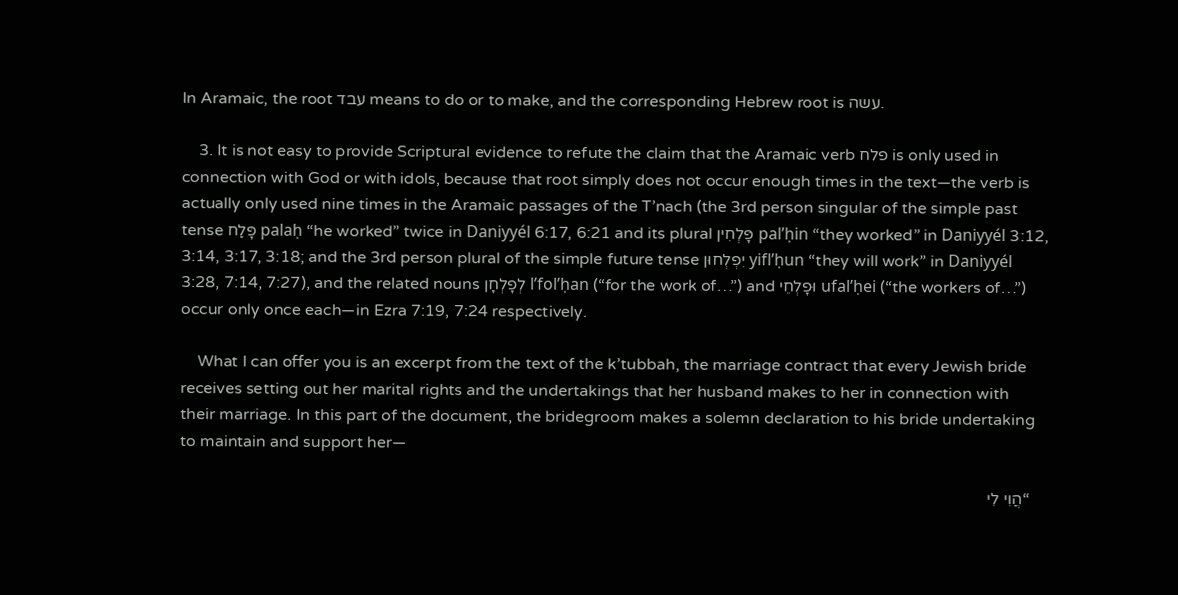In Aramaic, the root עבד means to do or to make, and the corresponding Hebrew root is עשה.

    3. It is not easy to provide Scriptural evidence to refute the claim that the Aramaic verb פלח is only used in connection with God or with idols, because that root simply does not occur enough times in the text—the verb is actually only used nine times in the Aramaic passages of the T’nach (the 3rd person singular of the simple past tense פָּלַח palaḥ “he worked” twice in Daniyyél 6:17, 6:21 and its plural פָּלְחִין pal’ḥin “they worked” in Daniyyél 3:12, 3:14, 3:17, 3:18; and the 3rd person plural of the simple future tense יִפְלְחוּן yifl’ḥun “they will work” in Daniyyél 3:28, 7:14, 7:27), and the related nouns לְפָלְחָן l’fol’ḥan (“for the work of…”) and וּפָלְחֵי ufal’ḥei (“the workers of…”) occur only once each—in Ezra 7:19, 7:24 respectively.

    What I can offer you is an excerpt from the text of the k’tubbah, the marriage contract that every Jewish bride receives setting out her marital rights and the undertakings that her husband makes to her in connection with their marriage. In this part of the document, the bridegroom makes a solemn declaration to his bride undertaking to maintain and support her—

    “הֲוִי לִי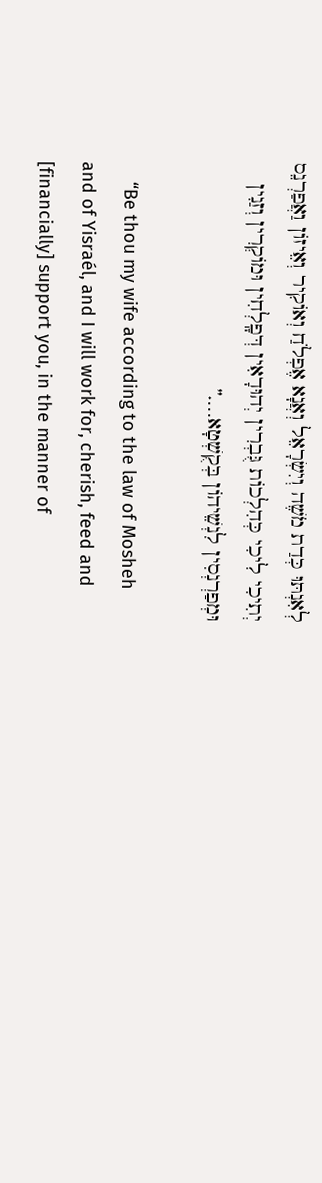לְאִנְתּוּ כְּדַת מֹשֶׁה וְיִשְׂרָאֵל וְאֲנָא אֶפְלֹחַ וְאוֹקִיר וְאֵיזוֹן וַאֲפַרְנֵס יְתִיכִי לִיכִי כְּהִלְכוֹת גֻּבְרִין יְהוּדָאִין דְּפָֽלְחִין וּמוֹקְרִין וְזַנִין וּמְפַרְנְסִין לִנְשֵׁיהוֹן בְּקֻשְׁטָא….”

    “Be thou my wife according to the law of Mosheh and of Yisraél, and I will work for, cherish, feed and [financially] support you, in the manner of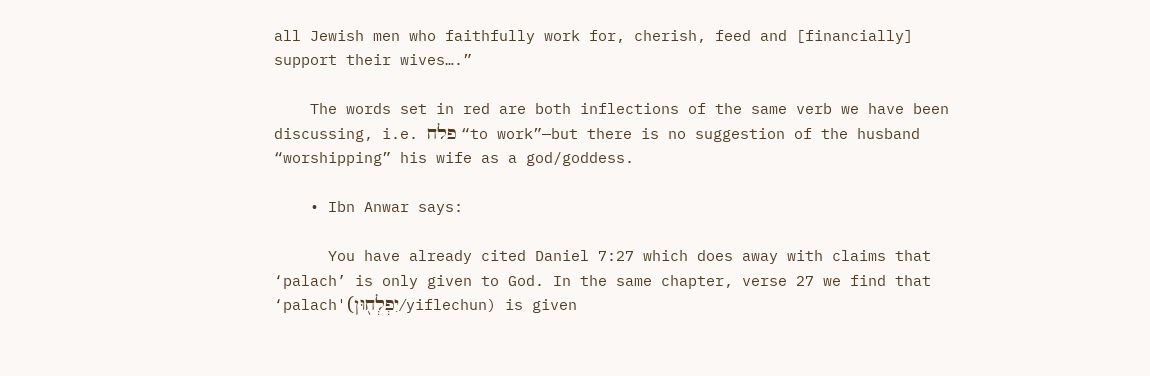all Jewish men who faithfully work for, cherish, feed and [financially] support their wives….”

    The words set in red are both inflections of the same verb we have been discussing, i.e. פלח “to work”—but there is no suggestion of the husband “worshipping” his wife as a god/goddess.

    • Ibn Anwar says:

      You have already cited Daniel 7:27 which does away with claims that ‘palach’ is only given to God. In the same chapter, verse 27 we find that ‘palach'(יִפְלְח֖וּן/yiflechun) is given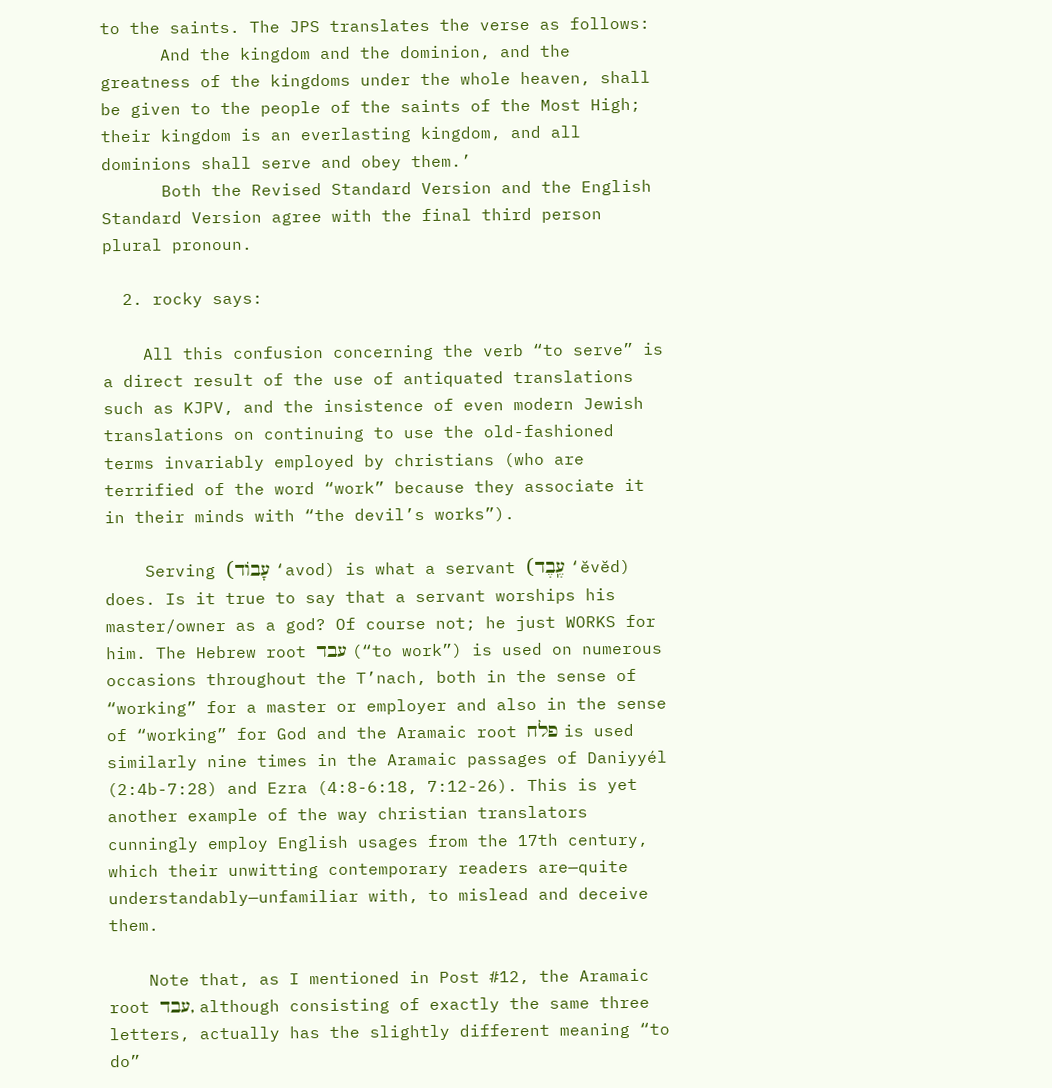to the saints. The JPS translates the verse as follows:
      And the kingdom and the dominion, and the greatness of the kingdoms under the whole heaven, shall be given to the people of the saints of the Most High; their kingdom is an everlasting kingdom, and all dominions shall serve and obey them.’
      Both the Revised Standard Version and the English Standard Version agree with the final third person plural pronoun.

  2. rocky says:

    All this confusion concerning the verb “to serve” is a direct result of the use of antiquated translations such as KJPV, and the insistence of even modern Jewish translations on continuing to use the old-fashioned terms invariably employed by christians (who are terrified of the word “work” because they associate it in their minds with “the devil’s works”).

    Serving (עָבוֹד ‘avod) is what a servant (עֶֽבֶד ‘ĕvĕd) does. Is it true to say that a servant worships his master/owner as a god? Of course not; he just WORKS for him. The Hebrew root עבד (“to work”) is used on numerous occasions throughout the T’nach, both in the sense of “working” for a master or employer and also in the sense of “working” for God and the Aramaic root פלח is used similarly nine times in the Aramaic passages of Daniyyél (2:4b-7:28) and Ezra (4:8-6:18, 7:12-26). This is yet another example of the way christian translators cunningly employ English usages from the 17th century, which their unwitting contemporary readers are—quite understandably—unfamiliar with, to mislead and deceive them.

    Note that, as I mentioned in Post #12, the Aramaic root עבד, although consisting of exactly the same three letters, actually has the slightly different meaning “to do”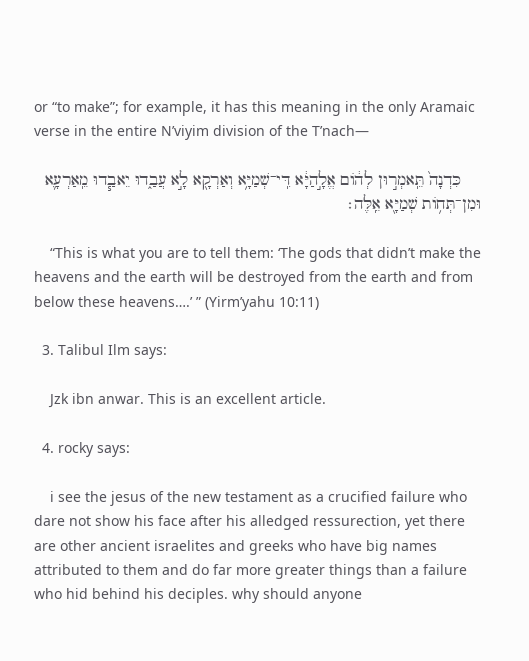or “to make”; for example, it has this meaning in the only Aramaic verse in the entire N’viyim division of the T’nach—

    כִּדְנָה֙ תֵּֽאמְר֣וּן לְה֔וֹם אֱלָ֣הַיָּ֔א דִּֽי־שְׁמַיָּ֥א וְאַרְקָ֖א לָ֣א עֲבַ֑דוּ יֵאבַ֧דוּ מֵֽאַרְעָ֛א וּמִן־תְּח֥וֹת שְׁמַיָּ֖א אֵֽלֶּה׃

    “This is what you are to tell them: ‘The gods that didn’t make the heavens and the earth will be destroyed from the earth and from below these heavens….’ ” (Yirm’yahu 10:11)

  3. Talibul Ilm says:

    Jzk ibn anwar. This is an excellent article.

  4. rocky says:

    i see the jesus of the new testament as a crucified failure who dare not show his face after his alledged ressurection, yet there are other ancient israelites and greeks who have big names attributed to them and do far more greater things than a failure who hid behind his deciples. why should anyone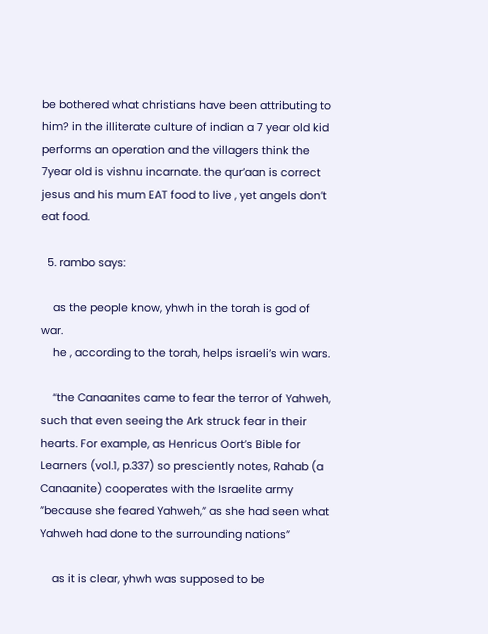be bothered what christians have been attributing to him? in the illiterate culture of indian a 7 year old kid performs an operation and the villagers think the 7year old is vishnu incarnate. the qur’aan is correct jesus and his mum EAT food to live , yet angels don’t eat food.

  5. rambo says:

    as the people know, yhwh in the torah is god of war.
    he , according to the torah, helps israeli’s win wars.

    “the Canaanites came to fear the terror of Yahweh, such that even seeing the Ark struck fear in their hearts. For example, as Henricus Oort’s Bible for Learners (vol.1, p.337) so presciently notes, Rahab (a Canaanite) cooperates with the Israelite army ”because she feared Yahweh,” as she had seen what Yahweh had done to the surrounding nations”

    as it is clear, yhwh was supposed to be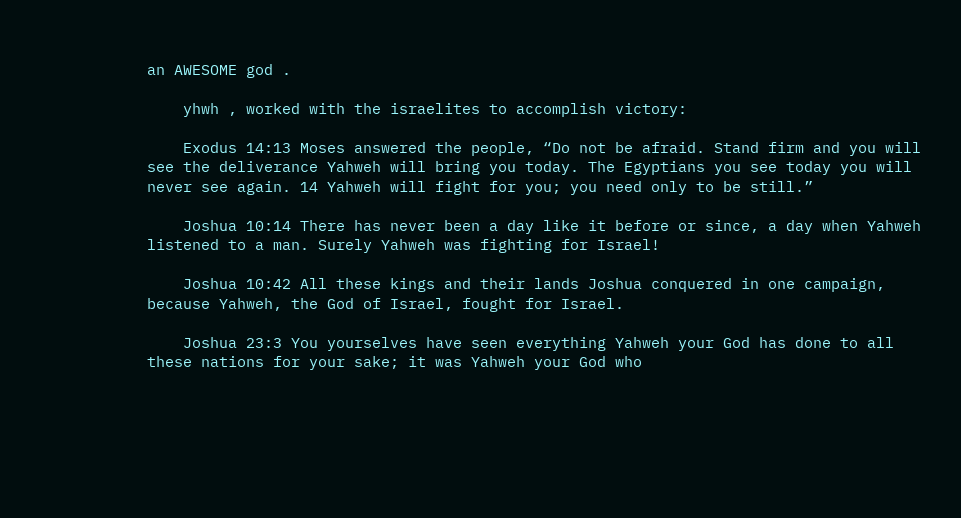an AWESOME god .

    yhwh , worked with the israelites to accomplish victory:

    Exodus 14:13 Moses answered the people, “Do not be afraid. Stand firm and you will see the deliverance Yahweh will bring you today. The Egyptians you see today you will never see again. 14 Yahweh will fight for you; you need only to be still.”

    Joshua 10:14 There has never been a day like it before or since, a day when Yahweh listened to a man. Surely Yahweh was fighting for Israel!

    Joshua 10:42 All these kings and their lands Joshua conquered in one campaign, because Yahweh, the God of Israel, fought for Israel.

    Joshua 23:3 You yourselves have seen everything Yahweh your God has done to all these nations for your sake; it was Yahweh your God who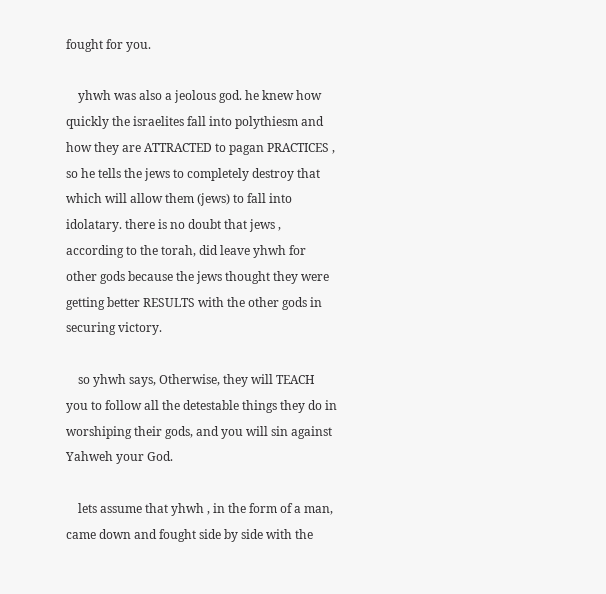fought for you.

    yhwh was also a jeolous god. he knew how quickly the israelites fall into polythiesm and how they are ATTRACTED to pagan PRACTICES , so he tells the jews to completely destroy that which will allow them (jews) to fall into idolatary. there is no doubt that jews , according to the torah, did leave yhwh for other gods because the jews thought they were getting better RESULTS with the other gods in securing victory.

    so yhwh says, Otherwise, they will TEACH you to follow all the detestable things they do in worshiping their gods, and you will sin against Yahweh your God.

    lets assume that yhwh , in the form of a man, came down and fought side by side with the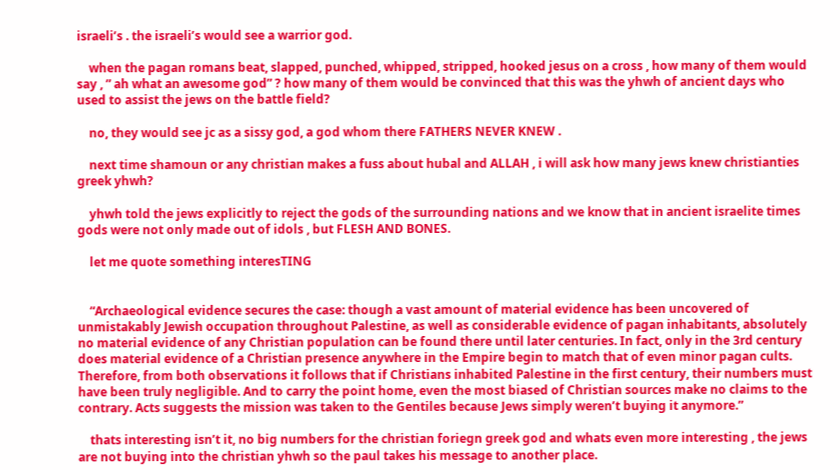israeli’s . the israeli’s would see a warrior god.

    when the pagan romans beat, slapped, punched, whipped, stripped, hooked jesus on a cross , how many of them would say , ” ah what an awesome god” ? how many of them would be convinced that this was the yhwh of ancient days who used to assist the jews on the battle field?

    no, they would see jc as a sissy god, a god whom there FATHERS NEVER KNEW .

    next time shamoun or any christian makes a fuss about hubal and ALLAH , i will ask how many jews knew christianties greek yhwh?

    yhwh told the jews explicitly to reject the gods of the surrounding nations and we know that in ancient israelite times gods were not only made out of idols , but FLESH AND BONES.

    let me quote something interesTING


    “Archaeological evidence secures the case: though a vast amount of material evidence has been uncovered of unmistakably Jewish occupation throughout Palestine, as well as considerable evidence of pagan inhabitants, absolutely no material evidence of any Christian population can be found there until later centuries. In fact, only in the 3rd century does material evidence of a Christian presence anywhere in the Empire begin to match that of even minor pagan cults. Therefore, from both observations it follows that if Christians inhabited Palestine in the first century, their numbers must have been truly negligible. And to carry the point home, even the most biased of Christian sources make no claims to the contrary. Acts suggests the mission was taken to the Gentiles because Jews simply weren’t buying it anymore.”

    thats interesting isn’t it, no big numbers for the christian foriegn greek god and whats even more interesting , the jews are not buying into the christian yhwh so the paul takes his message to another place.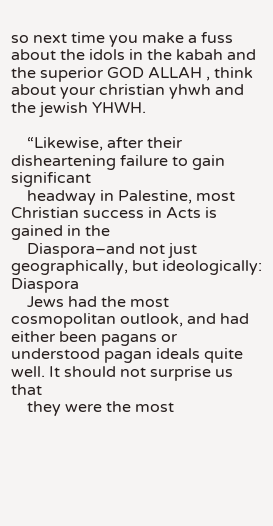so next time you make a fuss about the idols in the kabah and the superior GOD ALLAH , think about your christian yhwh and the jewish YHWH.

    “Likewise, after their disheartening failure to gain significant
    headway in Palestine, most Christian success in Acts is gained in the
    Diaspora–and not just geographically, but ideologically: Diaspora
    Jews had the most cosmopolitan outlook, and had either been pagans or understood pagan ideals quite well. It should not surprise us that
    they were the most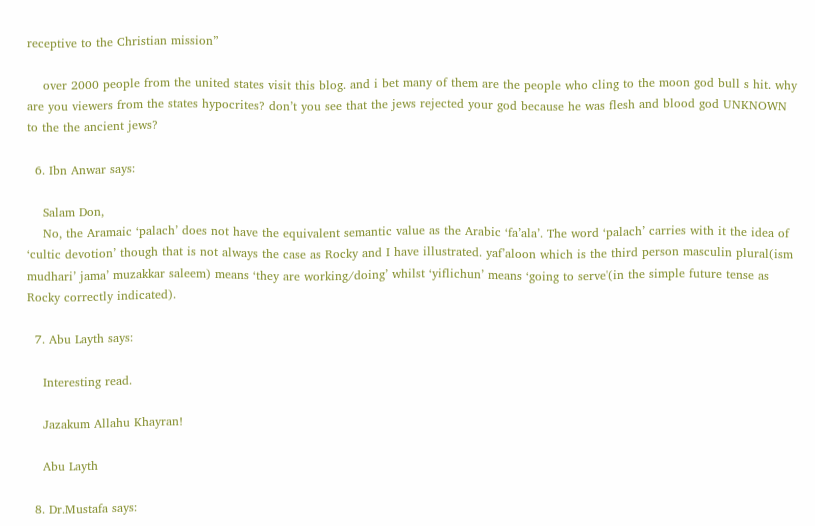receptive to the Christian mission”

    over 2000 people from the united states visit this blog. and i bet many of them are the people who cling to the moon god bull s hit. why are you viewers from the states hypocrites? don’t you see that the jews rejected your god because he was flesh and blood god UNKNOWN to the the ancient jews?

  6. Ibn Anwar says:

    Salam Don,
    No, the Aramaic ‘palach’ does not have the equivalent semantic value as the Arabic ‘fa’ala’. The word ‘palach’ carries with it the idea of ‘cultic devotion’ though that is not always the case as Rocky and I have illustrated. yaf’aloon which is the third person masculin plural(ism mudhari’ jama’ muzakkar saleem) means ‘they are working/doing’ whilst ‘yiflichun’ means ‘going to serve'(in the simple future tense as Rocky correctly indicated).

  7. Abu Layth says:

    Interesting read.

    Jazakum Allahu Khayran!

    Abu Layth

  8. Dr.Mustafa says: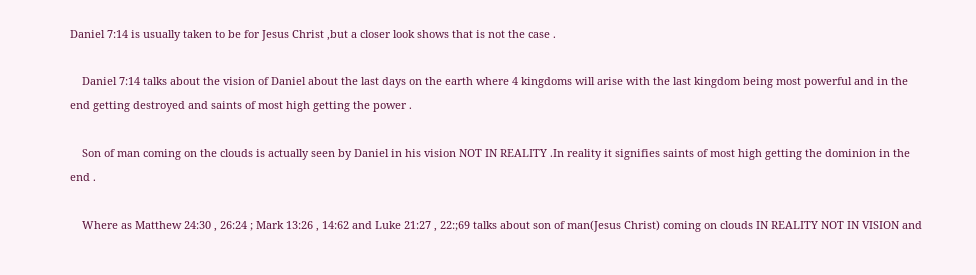Daniel 7:14 is usually taken to be for Jesus Christ ,but a closer look shows that is not the case .

    Daniel 7:14 talks about the vision of Daniel about the last days on the earth where 4 kingdoms will arise with the last kingdom being most powerful and in the end getting destroyed and saints of most high getting the power .

    Son of man coming on the clouds is actually seen by Daniel in his vision NOT IN REALITY .In reality it signifies saints of most high getting the dominion in the end .

    Where as Matthew 24:30 , 26:24 ; Mark 13:26 , 14:62 and Luke 21:27 , 22:;69 talks about son of man(Jesus Christ) coming on clouds IN REALITY NOT IN VISION and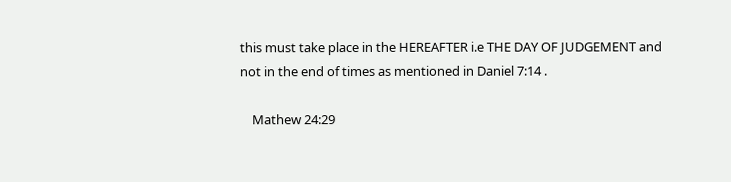this must take place in the HEREAFTER i.e THE DAY OF JUDGEMENT and not in the end of times as mentioned in Daniel 7:14 .

    Mathew 24:29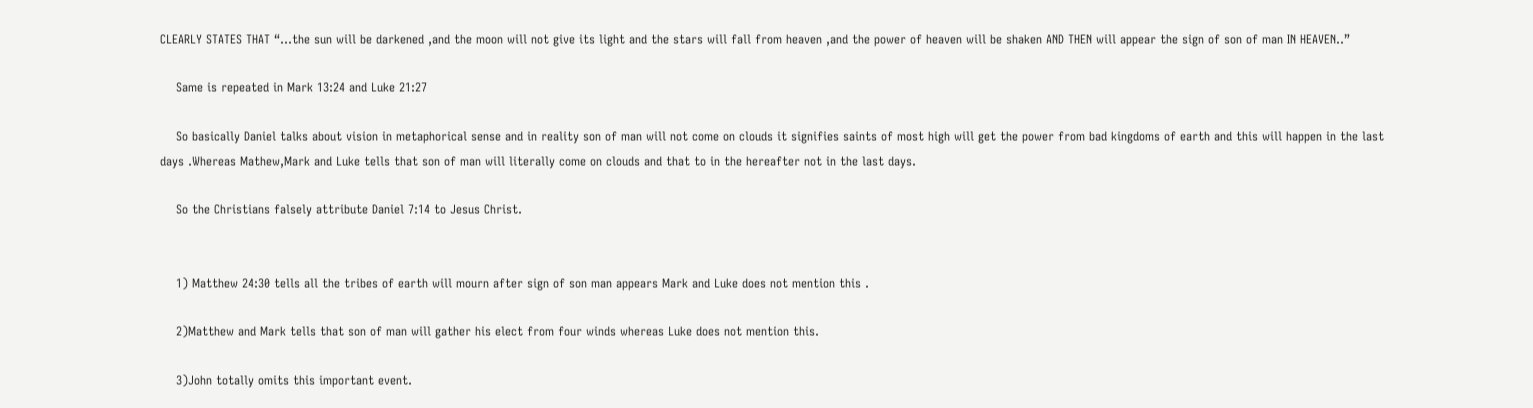CLEARLY STATES THAT “…the sun will be darkened ,and the moon will not give its light and the stars will fall from heaven ,and the power of heaven will be shaken AND THEN will appear the sign of son of man IN HEAVEN..”

    Same is repeated in Mark 13:24 and Luke 21:27

    So basically Daniel talks about vision in metaphorical sense and in reality son of man will not come on clouds it signifies saints of most high will get the power from bad kingdoms of earth and this will happen in the last days .Whereas Mathew,Mark and Luke tells that son of man will literally come on clouds and that to in the hereafter not in the last days.

    So the Christians falsely attribute Daniel 7:14 to Jesus Christ.


    1) Matthew 24:30 tells all the tribes of earth will mourn after sign of son man appears Mark and Luke does not mention this .

    2)Matthew and Mark tells that son of man will gather his elect from four winds whereas Luke does not mention this.

    3)John totally omits this important event.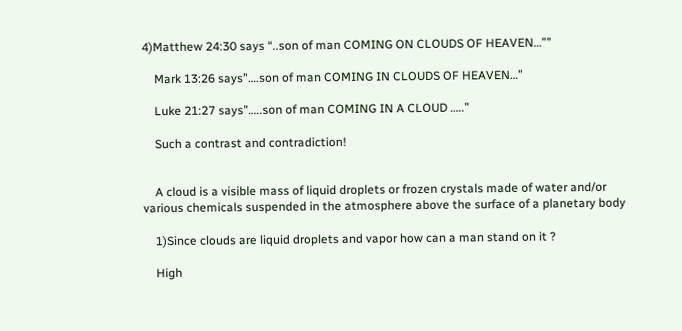4)Matthew 24:30 says “..son of man COMING ON CLOUDS OF HEAVEN…””

    Mark 13:26 says”….son of man COMING IN CLOUDS OF HEAVEN…”

    Luke 21:27 says”…..son of man COMING IN A CLOUD …..”

    Such a contrast and contradiction!


    A cloud is a visible mass of liquid droplets or frozen crystals made of water and/or various chemicals suspended in the atmosphere above the surface of a planetary body

    1)Since clouds are liquid droplets and vapor how can a man stand on it ?

    High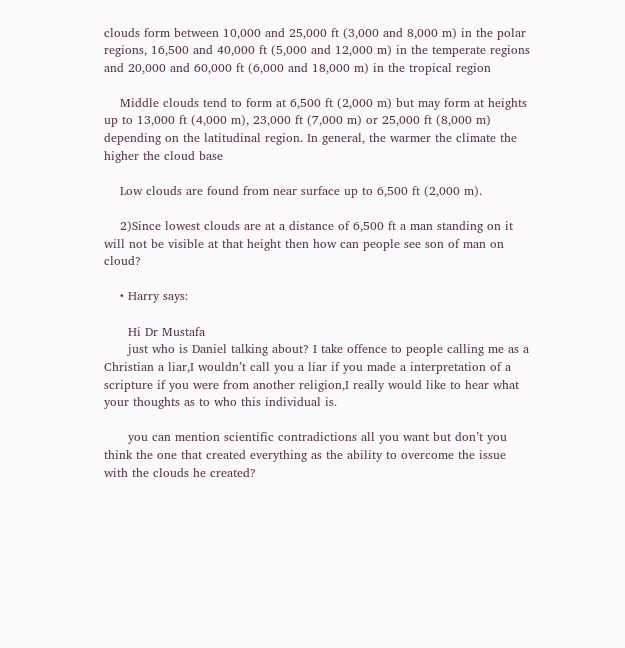clouds form between 10,000 and 25,000 ft (3,000 and 8,000 m) in the polar regions, 16,500 and 40,000 ft (5,000 and 12,000 m) in the temperate regions and 20,000 and 60,000 ft (6,000 and 18,000 m) in the tropical region

    Middle clouds tend to form at 6,500 ft (2,000 m) but may form at heights up to 13,000 ft (4,000 m), 23,000 ft (7,000 m) or 25,000 ft (8,000 m) depending on the latitudinal region. In general, the warmer the climate the higher the cloud base

    Low clouds are found from near surface up to 6,500 ft (2,000 m).

    2)Since lowest clouds are at a distance of 6,500 ft a man standing on it will not be visible at that height then how can people see son of man on cloud?

    • Harry says:

      Hi Dr Mustafa
      just who is Daniel talking about? I take offence to people calling me as a Christian a liar,I wouldn’t call you a liar if you made a interpretation of a scripture if you were from another religion,I really would like to hear what your thoughts as to who this individual is.

      you can mention scientific contradictions all you want but don’t you think the one that created everything as the ability to overcome the issue with the clouds he created?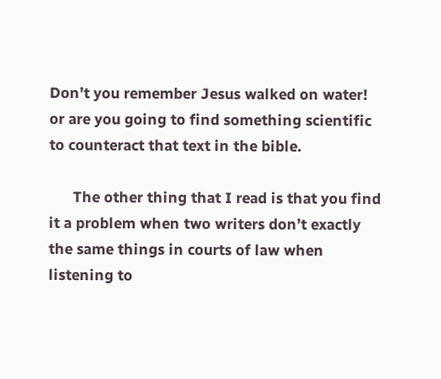Don’t you remember Jesus walked on water! or are you going to find something scientific to counteract that text in the bible.

      The other thing that I read is that you find it a problem when two writers don’t exactly the same things in courts of law when listening to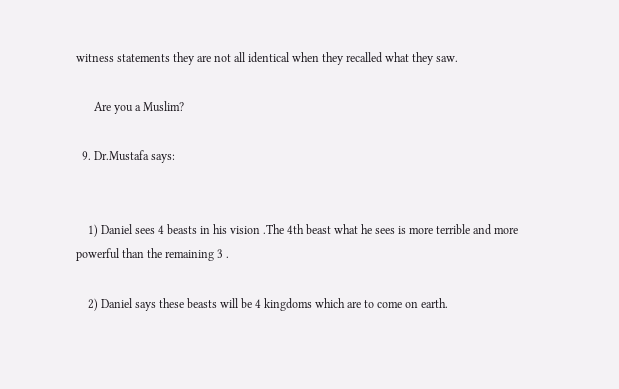witness statements they are not all identical when they recalled what they saw.

      Are you a Muslim?

  9. Dr.Mustafa says:


    1) Daniel sees 4 beasts in his vision .The 4th beast what he sees is more terrible and more powerful than the remaining 3 .

    2) Daniel says these beasts will be 4 kingdoms which are to come on earth.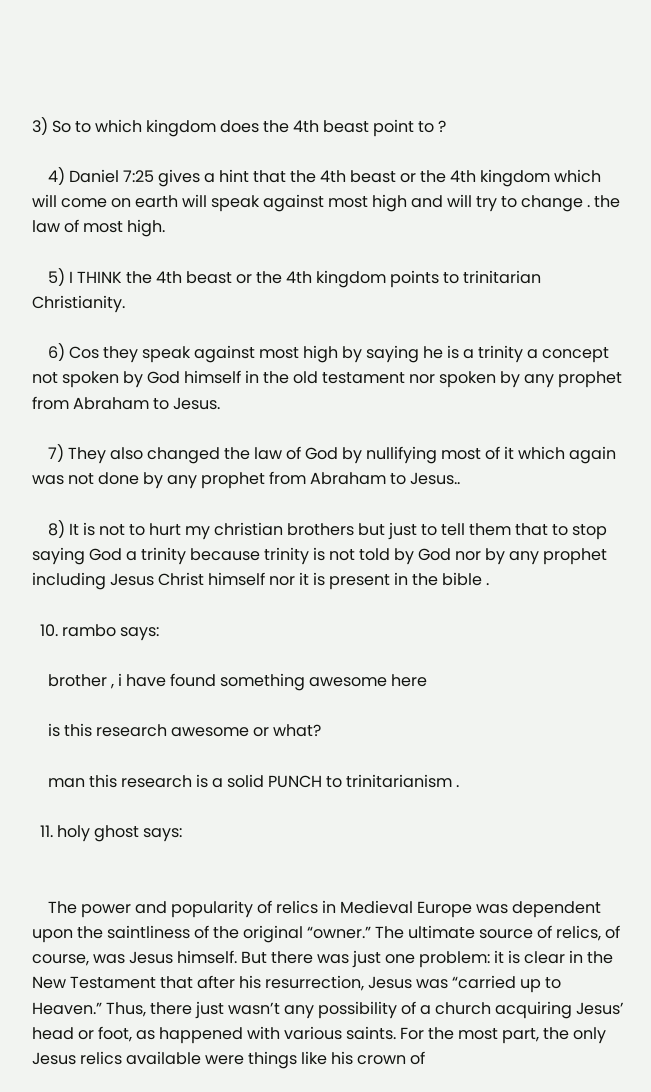3) So to which kingdom does the 4th beast point to ?

    4) Daniel 7:25 gives a hint that the 4th beast or the 4th kingdom which will come on earth will speak against most high and will try to change . the law of most high.

    5) I THINK the 4th beast or the 4th kingdom points to trinitarian Christianity.

    6) Cos they speak against most high by saying he is a trinity a concept not spoken by God himself in the old testament nor spoken by any prophet from Abraham to Jesus.

    7) They also changed the law of God by nullifying most of it which again was not done by any prophet from Abraham to Jesus..

    8) It is not to hurt my christian brothers but just to tell them that to stop saying God a trinity because trinity is not told by God nor by any prophet including Jesus Christ himself nor it is present in the bible .

  10. rambo says:

    brother , i have found something awesome here

    is this research awesome or what?

    man this research is a solid PUNCH to trinitarianism .

  11. holy ghost says:


    The power and popularity of relics in Medieval Europe was dependent upon the saintliness of the original “owner.” The ultimate source of relics, of course, was Jesus himself. But there was just one problem: it is clear in the New Testament that after his resurrection, Jesus was “carried up to Heaven.” Thus, there just wasn’t any possibility of a church acquiring Jesus’ head or foot, as happened with various saints. For the most part, the only Jesus relics available were things like his crown of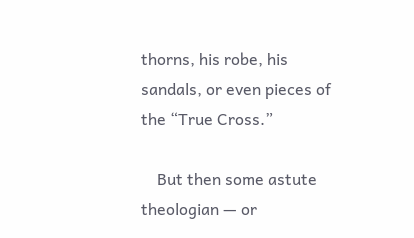thorns, his robe, his sandals, or even pieces of the “True Cross.”

    But then some astute theologian — or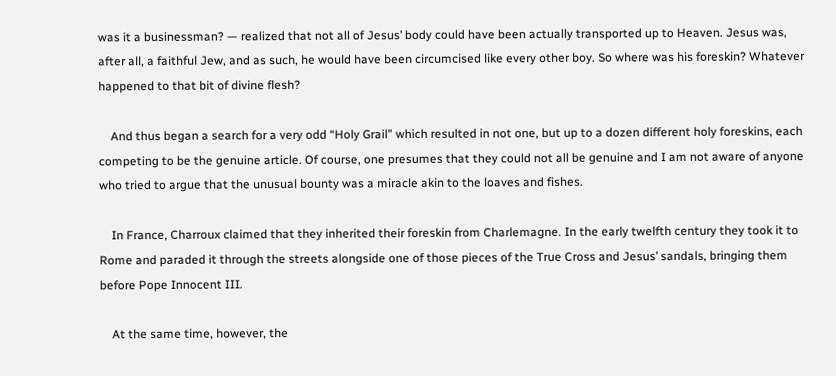was it a businessman? — realized that not all of Jesus’ body could have been actually transported up to Heaven. Jesus was, after all, a faithful Jew, and as such, he would have been circumcised like every other boy. So where was his foreskin? Whatever happened to that bit of divine flesh?

    And thus began a search for a very odd “Holy Grail” which resulted in not one, but up to a dozen different holy foreskins, each competing to be the genuine article. Of course, one presumes that they could not all be genuine and I am not aware of anyone who tried to argue that the unusual bounty was a miracle akin to the loaves and fishes.

    In France, Charroux claimed that they inherited their foreskin from Charlemagne. In the early twelfth century they took it to Rome and paraded it through the streets alongside one of those pieces of the True Cross and Jesus’ sandals, bringing them before Pope Innocent III.

    At the same time, however, the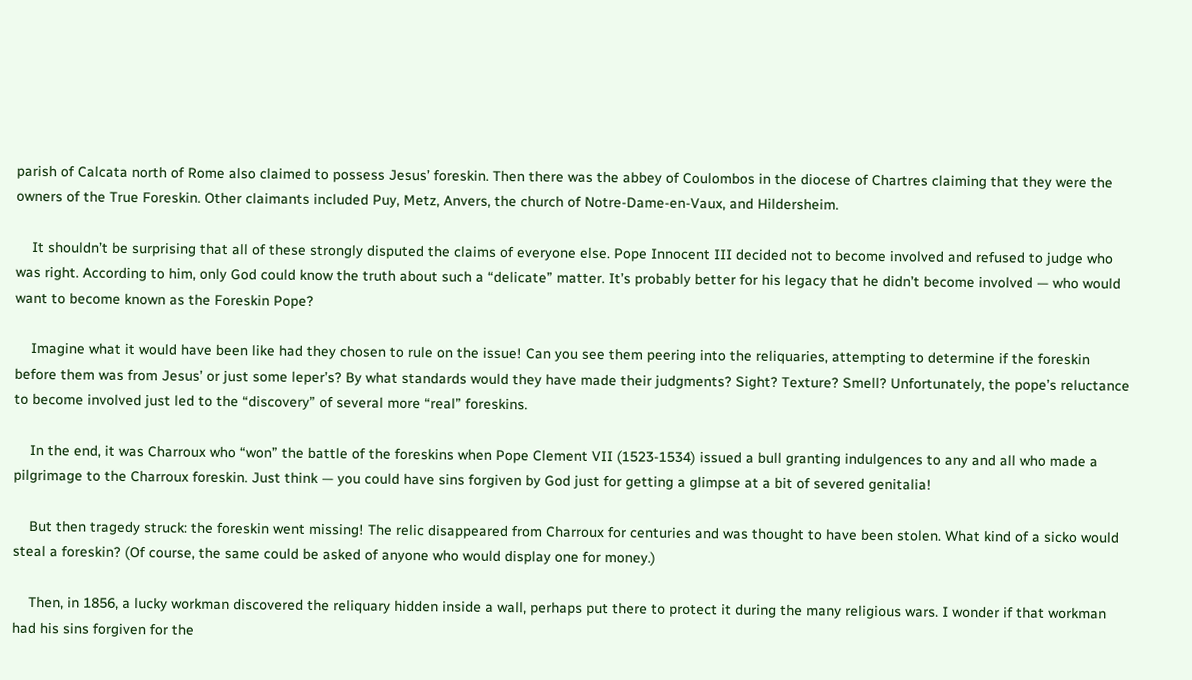parish of Calcata north of Rome also claimed to possess Jesus’ foreskin. Then there was the abbey of Coulombos in the diocese of Chartres claiming that they were the owners of the True Foreskin. Other claimants included Puy, Metz, Anvers, the church of Notre-Dame-en-Vaux, and Hildersheim.

    It shouldn’t be surprising that all of these strongly disputed the claims of everyone else. Pope Innocent III decided not to become involved and refused to judge who was right. According to him, only God could know the truth about such a “delicate” matter. It’s probably better for his legacy that he didn’t become involved — who would want to become known as the Foreskin Pope?

    Imagine what it would have been like had they chosen to rule on the issue! Can you see them peering into the reliquaries, attempting to determine if the foreskin before them was from Jesus’ or just some leper’s? By what standards would they have made their judgments? Sight? Texture? Smell? Unfortunately, the pope’s reluctance to become involved just led to the “discovery” of several more “real” foreskins.

    In the end, it was Charroux who “won” the battle of the foreskins when Pope Clement VII (1523-1534) issued a bull granting indulgences to any and all who made a pilgrimage to the Charroux foreskin. Just think — you could have sins forgiven by God just for getting a glimpse at a bit of severed genitalia!

    But then tragedy struck: the foreskin went missing! The relic disappeared from Charroux for centuries and was thought to have been stolen. What kind of a sicko would steal a foreskin? (Of course, the same could be asked of anyone who would display one for money.)

    Then, in 1856, a lucky workman discovered the reliquary hidden inside a wall, perhaps put there to protect it during the many religious wars. I wonder if that workman had his sins forgiven for the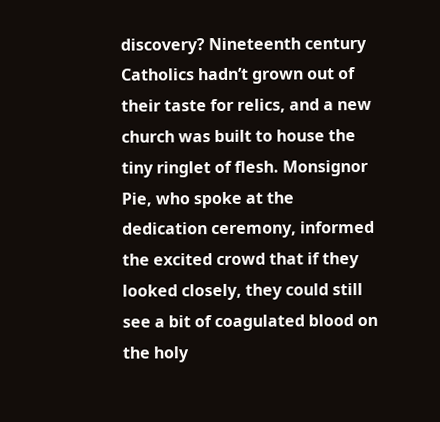discovery? Nineteenth century Catholics hadn’t grown out of their taste for relics, and a new church was built to house the tiny ringlet of flesh. Monsignor Pie, who spoke at the dedication ceremony, informed the excited crowd that if they looked closely, they could still see a bit of coagulated blood on the holy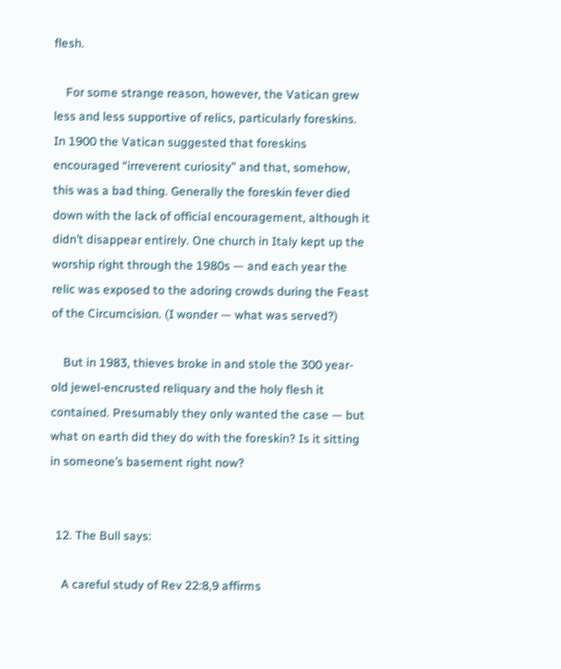flesh.

    For some strange reason, however, the Vatican grew less and less supportive of relics, particularly foreskins. In 1900 the Vatican suggested that foreskins encouraged “irreverent curiosity” and that, somehow, this was a bad thing. Generally the foreskin fever died down with the lack of official encouragement, although it didn’t disappear entirely. One church in Italy kept up the worship right through the 1980s — and each year the relic was exposed to the adoring crowds during the Feast of the Circumcision. (I wonder — what was served?)

    But in 1983, thieves broke in and stole the 300 year-old jewel-encrusted reliquary and the holy flesh it contained. Presumably they only wanted the case — but what on earth did they do with the foreskin? Is it sitting in someone’s basement right now?


  12. The Bull says:

    A careful study of Rev 22:8,9 affirms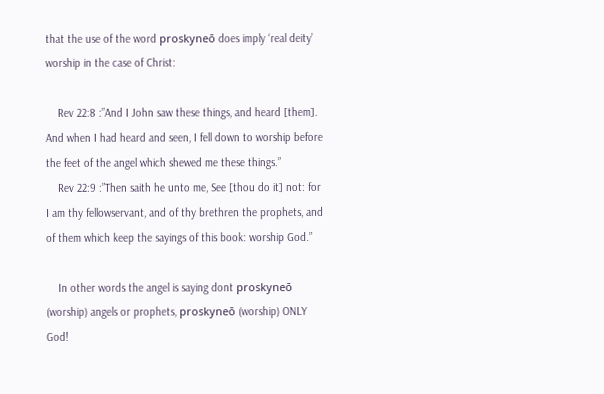that the use of the word proskyneō does imply ‘real deity’ worship in the case of Christ:

    Rev 22:8 :”And I John saw these things, and heard [them]. And when I had heard and seen, I fell down to worship before the feet of the angel which shewed me these things.”
    Rev 22:9 :”Then saith he unto me, See [thou do it] not: for I am thy fellowservant, and of thy brethren the prophets, and of them which keep the sayings of this book: worship God.”

    In other words the angel is saying dont proskyneō (worship) angels or prophets, proskyneō (worship) ONLY God!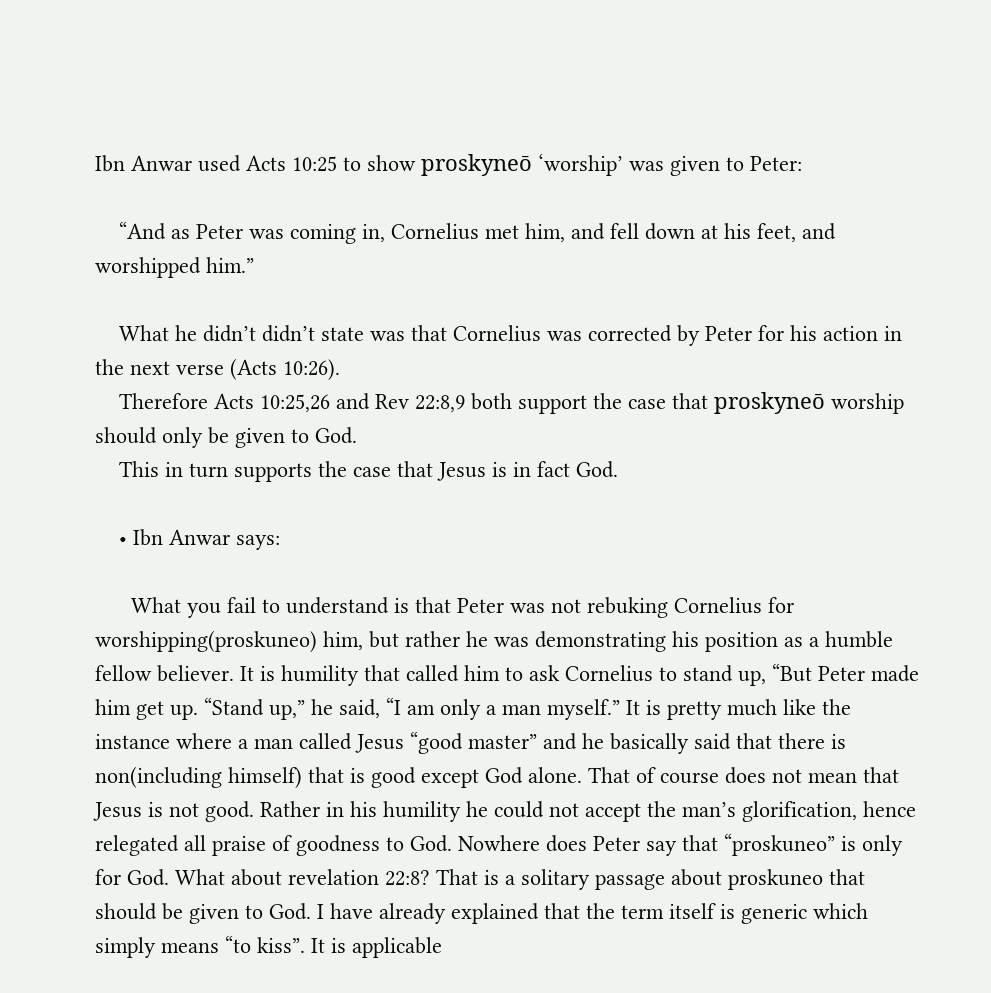Ibn Anwar used Acts 10:25 to show proskyneō ‘worship’ was given to Peter:

    “And as Peter was coming in, Cornelius met him, and fell down at his feet, and worshipped him.”

    What he didn’t didn’t state was that Cornelius was corrected by Peter for his action in the next verse (Acts 10:26).
    Therefore Acts 10:25,26 and Rev 22:8,9 both support the case that proskyneō worship should only be given to God.
    This in turn supports the case that Jesus is in fact God.

    • Ibn Anwar says:

      What you fail to understand is that Peter was not rebuking Cornelius for worshipping(proskuneo) him, but rather he was demonstrating his position as a humble fellow believer. It is humility that called him to ask Cornelius to stand up, “But Peter made him get up. “Stand up,” he said, “I am only a man myself.” It is pretty much like the instance where a man called Jesus “good master” and he basically said that there is non(including himself) that is good except God alone. That of course does not mean that Jesus is not good. Rather in his humility he could not accept the man’s glorification, hence relegated all praise of goodness to God. Nowhere does Peter say that “proskuneo” is only for God. What about revelation 22:8? That is a solitary passage about proskuneo that should be given to God. I have already explained that the term itself is generic which simply means “to kiss”. It is applicable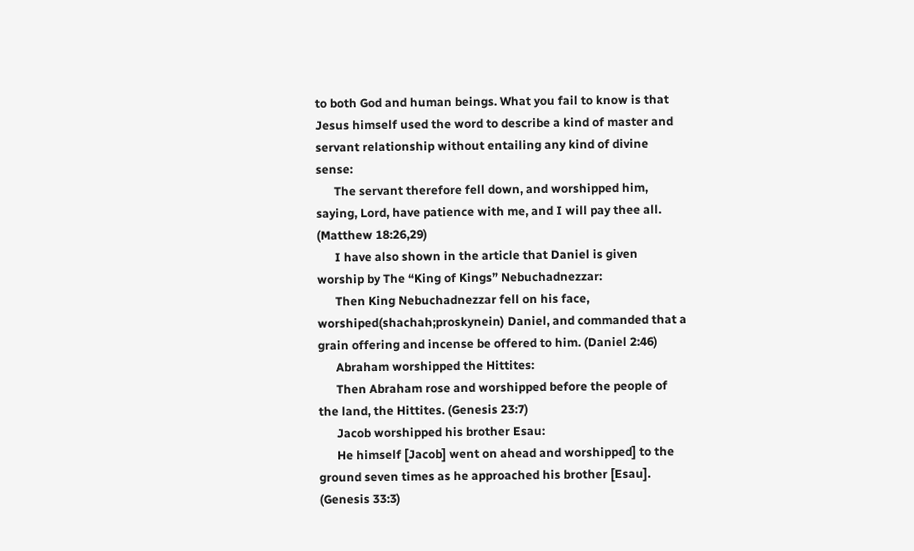to both God and human beings. What you fail to know is that Jesus himself used the word to describe a kind of master and servant relationship without entailing any kind of divine sense:
      The servant therefore fell down, and worshipped him, saying, Lord, have patience with me, and I will pay thee all. (Matthew 18:26,29)
      I have also shown in the article that Daniel is given worship by The “King of Kings” Nebuchadnezzar:
      Then King Nebuchadnezzar fell on his face, worshiped(shachah;proskynein) Daniel, and commanded that a grain offering and incense be offered to him. (Daniel 2:46)
      Abraham worshipped the Hittites:
      Then Abraham rose and worshipped before the people of the land, the Hittites. (Genesis 23:7)
      Jacob worshipped his brother Esau:
      He himself [Jacob] went on ahead and worshipped] to the ground seven times as he approached his brother [Esau]. (Genesis 33:3)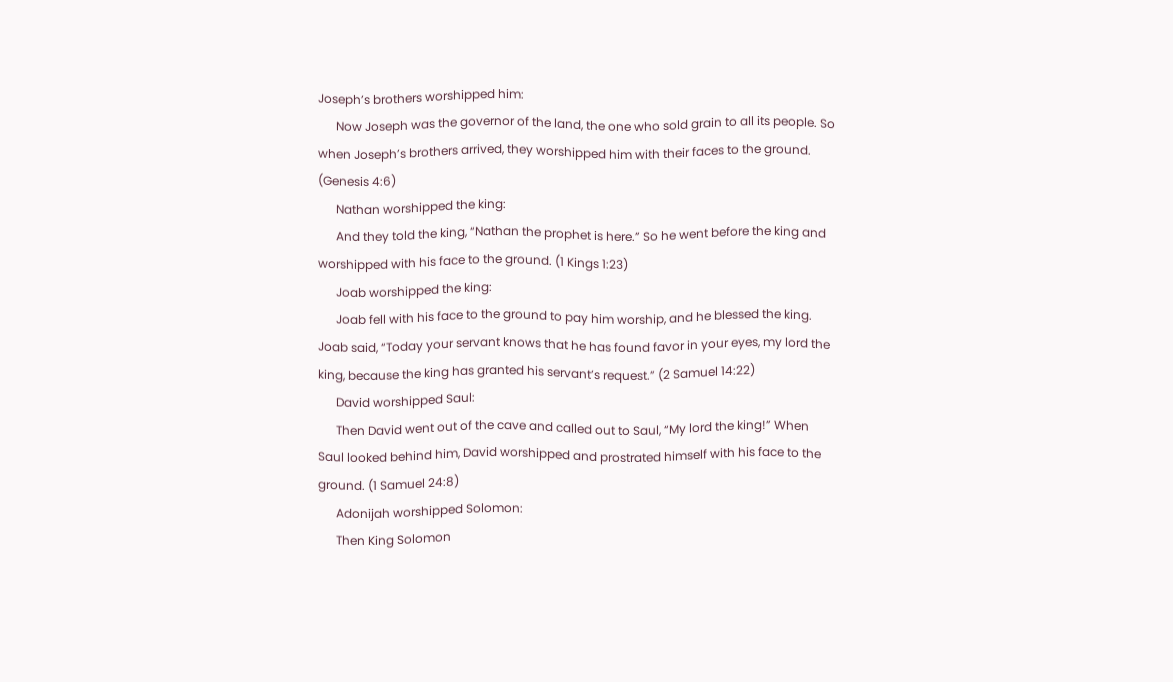Joseph’s brothers worshipped him:
      Now Joseph was the governor of the land, the one who sold grain to all its people. So when Joseph’s brothers arrived, they worshipped him with their faces to the ground. (Genesis 4:6)
      Nathan worshipped the king:
      And they told the king, “Nathan the prophet is here.” So he went before the king and worshipped with his face to the ground. (1 Kings 1:23)
      Joab worshipped the king:
      Joab fell with his face to the ground to pay him worship, and he blessed the king. Joab said, “Today your servant knows that he has found favor in your eyes, my lord the king, because the king has granted his servant’s request.” (2 Samuel 14:22)
      David worshipped Saul:
      Then David went out of the cave and called out to Saul, “My lord the king!” When Saul looked behind him, David worshipped and prostrated himself with his face to the ground. (1 Samuel 24:8)
      Adonijah worshipped Solomon:
      Then King Solomon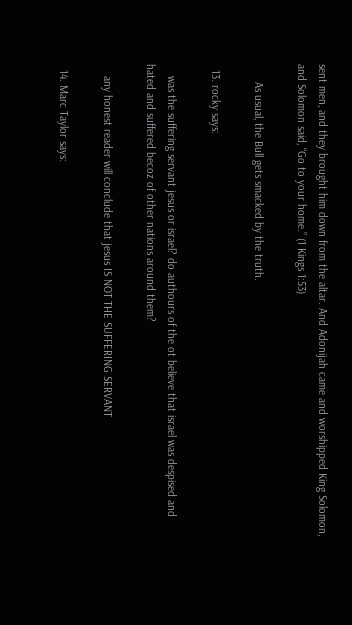sent men, and they brought him down from the altar. And Adonijah came and worshipped King Solomon, and Solomon said, “Go to your home.” (1 Kings 1:53)

      As usual, the Bull gets smacked by the truth.

  13. rocky says:

    was the suffering servant jesus or israel? do authours of the ot believe that israel was despised and hated and suffered becoz of other nations around them?

    any honest reader will conclude that jesus IS NOT THE SUFFERING SERVANT

  14. Marc Taylor says: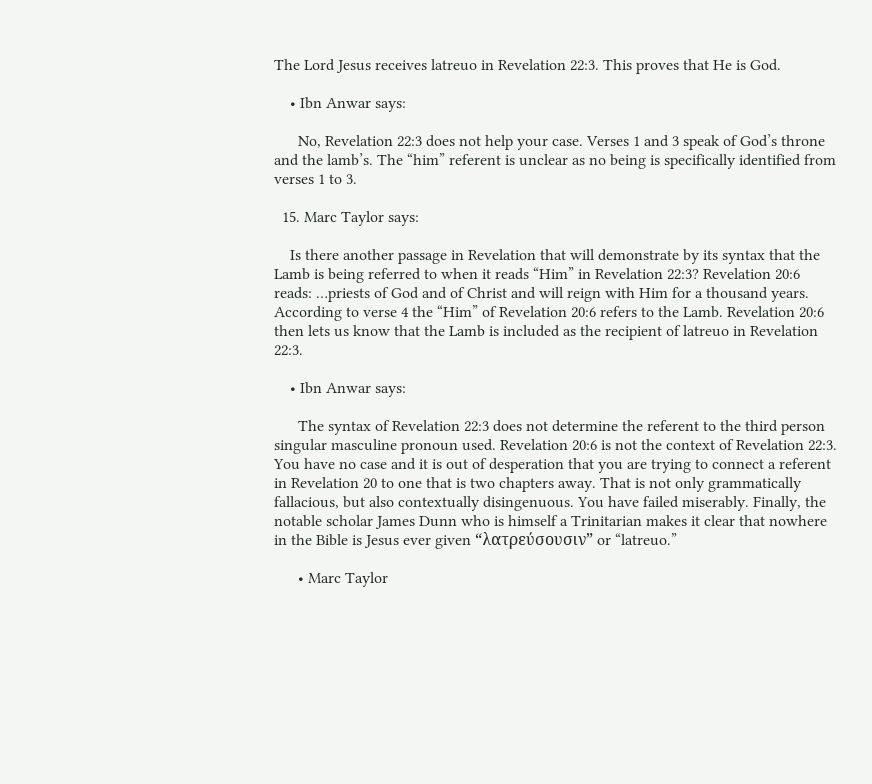The Lord Jesus receives latreuo in Revelation 22:3. This proves that He is God.

    • Ibn Anwar says:

      No, Revelation 22:3 does not help your case. Verses 1 and 3 speak of God’s throne and the lamb’s. The “him” referent is unclear as no being is specifically identified from verses 1 to 3.

  15. Marc Taylor says:

    Is there another passage in Revelation that will demonstrate by its syntax that the Lamb is being referred to when it reads “Him” in Revelation 22:3? Revelation 20:6 reads: …priests of God and of Christ and will reign with Him for a thousand years. According to verse 4 the “Him” of Revelation 20:6 refers to the Lamb. Revelation 20:6 then lets us know that the Lamb is included as the recipient of latreuo in Revelation 22:3.

    • Ibn Anwar says:

      The syntax of Revelation 22:3 does not determine the referent to the third person singular masculine pronoun used. Revelation 20:6 is not the context of Revelation 22:3. You have no case and it is out of desperation that you are trying to connect a referent in Revelation 20 to one that is two chapters away. That is not only grammatically fallacious, but also contextually disingenuous. You have failed miserably. Finally, the notable scholar James Dunn who is himself a Trinitarian makes it clear that nowhere in the Bible is Jesus ever given “λατρεύσουσιν” or “latreuo.”

      • Marc Taylor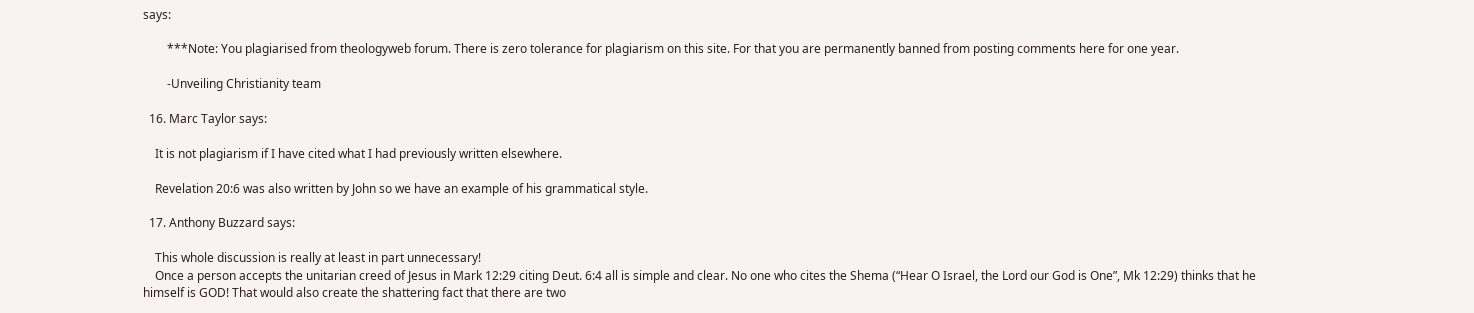says:

        ***Note: You plagiarised from theologyweb forum. There is zero tolerance for plagiarism on this site. For that you are permanently banned from posting comments here for one year.

        -Unveiling Christianity team

  16. Marc Taylor says:

    It is not plagiarism if I have cited what I had previously written elsewhere.

    Revelation 20:6 was also written by John so we have an example of his grammatical style.

  17. Anthony Buzzard says:

    This whole discussion is really at least in part unnecessary!
    Once a person accepts the unitarian creed of Jesus in Mark 12:29 citing Deut. 6:4 all is simple and clear. No one who cites the Shema (“Hear O Israel, the Lord our God is One”, Mk 12:29) thinks that he himself is GOD! That would also create the shattering fact that there are two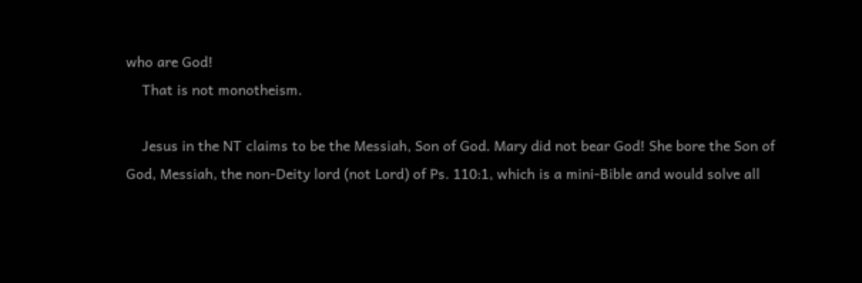who are God!
    That is not monotheism.

    Jesus in the NT claims to be the Messiah, Son of God. Mary did not bear God! She bore the Son of God, Messiah, the non-Deity lord (not Lord) of Ps. 110:1, which is a mini-Bible and would solve all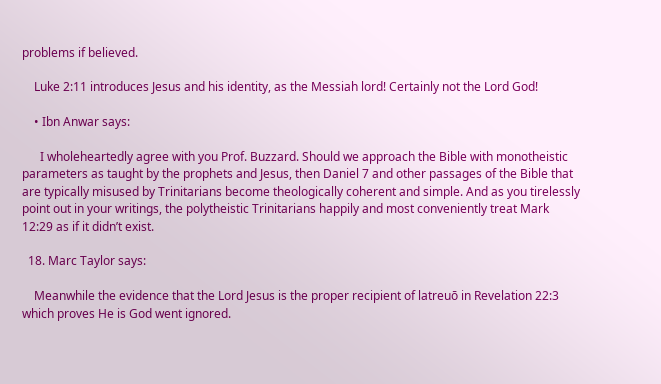problems if believed.

    Luke 2:11 introduces Jesus and his identity, as the Messiah lord! Certainly not the Lord God!

    • Ibn Anwar says:

      I wholeheartedly agree with you Prof. Buzzard. Should we approach the Bible with monotheistic parameters as taught by the prophets and Jesus, then Daniel 7 and other passages of the Bible that are typically misused by Trinitarians become theologically coherent and simple. And as you tirelessly point out in your writings, the polytheistic Trinitarians happily and most conveniently treat Mark 12:29 as if it didn’t exist.

  18. Marc Taylor says:

    Meanwhile the evidence that the Lord Jesus is the proper recipient of latreuō in Revelation 22:3 which proves He is God went ignored.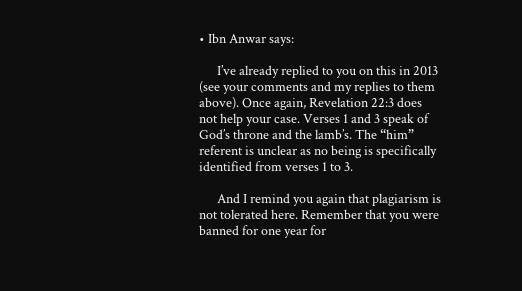• Ibn Anwar says:

      I’ve already replied to you on this in 2013 (see your comments and my replies to them above). Once again, Revelation 22:3 does not help your case. Verses 1 and 3 speak of God’s throne and the lamb’s. The “him” referent is unclear as no being is specifically identified from verses 1 to 3.

      And I remind you again that plagiarism is not tolerated here. Remember that you were banned for one year for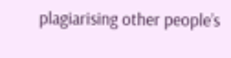plagiarising other people’s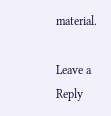material.

Leave a Reply